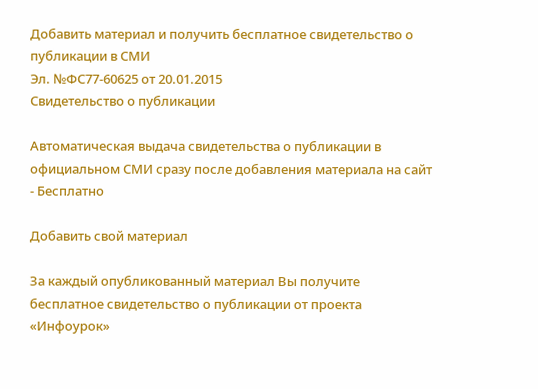Добавить материал и получить бесплатное свидетельство о публикации в СМИ
Эл. №ФС77-60625 от 20.01.2015
Свидетельство о публикации

Автоматическая выдача свидетельства о публикации в официальном СМИ сразу после добавления материала на сайт - Бесплатно

Добавить свой материал

За каждый опубликованный материал Вы получите бесплатное свидетельство о публикации от проекта «Инфоурок»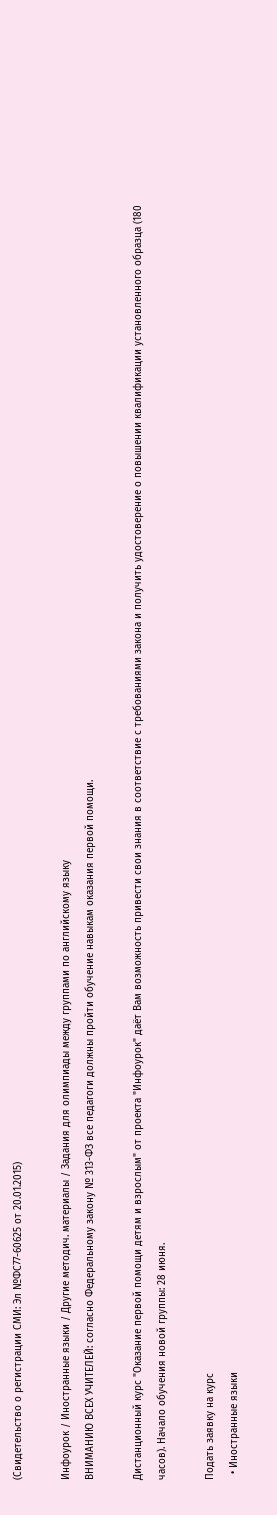(Свидетельство о регистрации СМИ: Эл №ФС77-60625 от 20.01.2015)

Инфоурок / Иностранные языки / Другие методич. материалы / Задания для олимпиады между группами по английскому языку
ВНИМАНИЮ ВСЕХ УЧИТЕЛЕЙ: согласно Федеральному закону № 313-ФЗ все педагоги должны пройти обучение навыкам оказания первой помощи.

Дистанционный курс "Оказание первой помощи детям и взрослым" от проекта "Инфоурок" даёт Вам возможность привести свои знания в соответствие с требованиями закона и получить удостоверение о повышении квалификации установленного образца (180 часов). Начало обучения новой группы: 28 июня.

Подать заявку на курс
  • Иностранные языки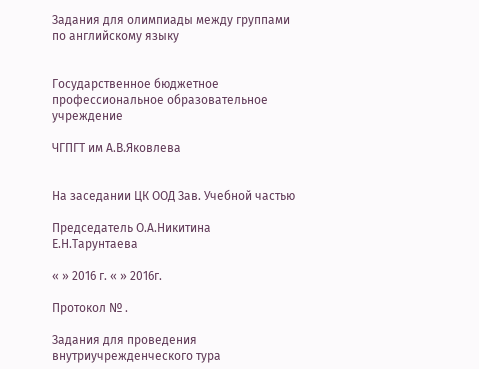Задания для олимпиады между группами по английскому языку


Государственное бюджетное профессиональное образовательное учреждение

ЧГПГТ им А.В.Яковлева


На заседании ЦК ООД Зав. Учебной частью

Председатель О.А.Никитина Е.Н.Тарунтаева

« » 2016 г. « » 2016г.

Протокол № .

Задания для проведения внутриучрежденческого тура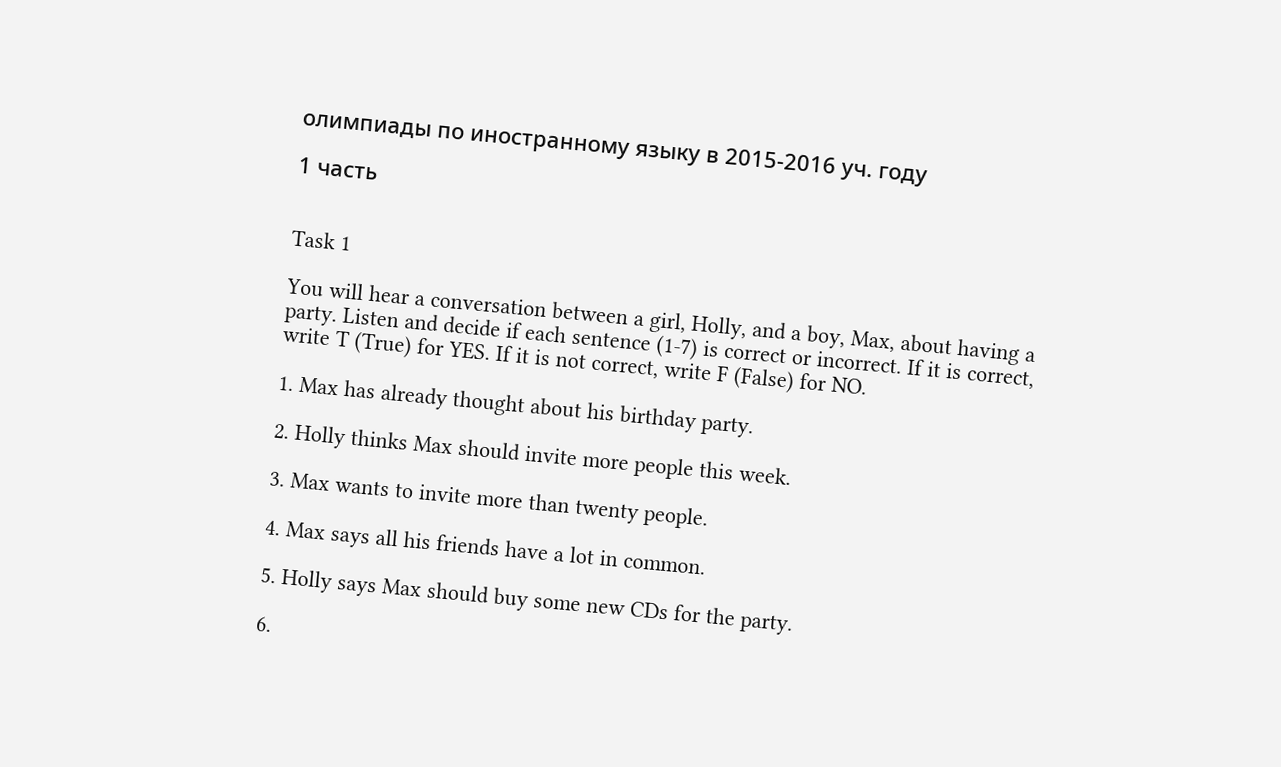олимпиады по иностранному языку в 2015-2016 уч. году

1 часть


Task 1

You will hear a conversation between a girl, Holly, and a boy, Max, about having a party. Listen and decide if each sentence (1-7) is correct or incorrect. If it is correct, write T (True) for YES. If it is not correct, write F (False) for NO.

1. Max has already thought about his birthday party.

2. Holly thinks Max should invite more people this week.

3. Max wants to invite more than twenty people.

4. Max says all his friends have a lot in common.

5. Holly says Max should buy some new CDs for the party.

6.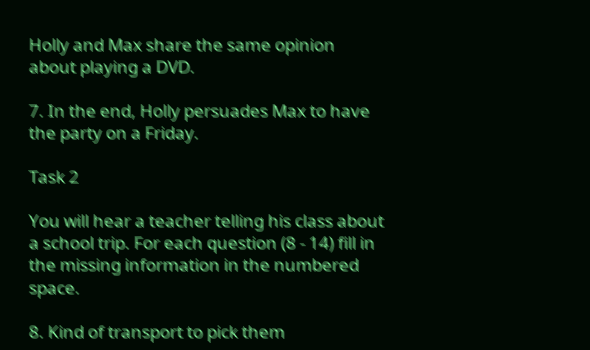Holly and Max share the same opinion about playing a DVD.

7. In the end, Holly persuades Max to have the party on a Friday.

Task 2

You will hear a teacher telling his class about a school trip. For each question (8 - 14) fill in the missing information in the numbered space.

8. Kind of transport to pick them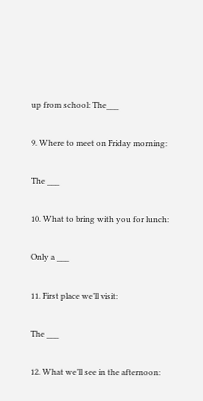up from school: The___

9. Where to meet on Friday morning:

The ___

10. What to bring with you for lunch:

Only a ___

11. First place we’ll visit:

The ___

12. What we’ll see in the afternoon: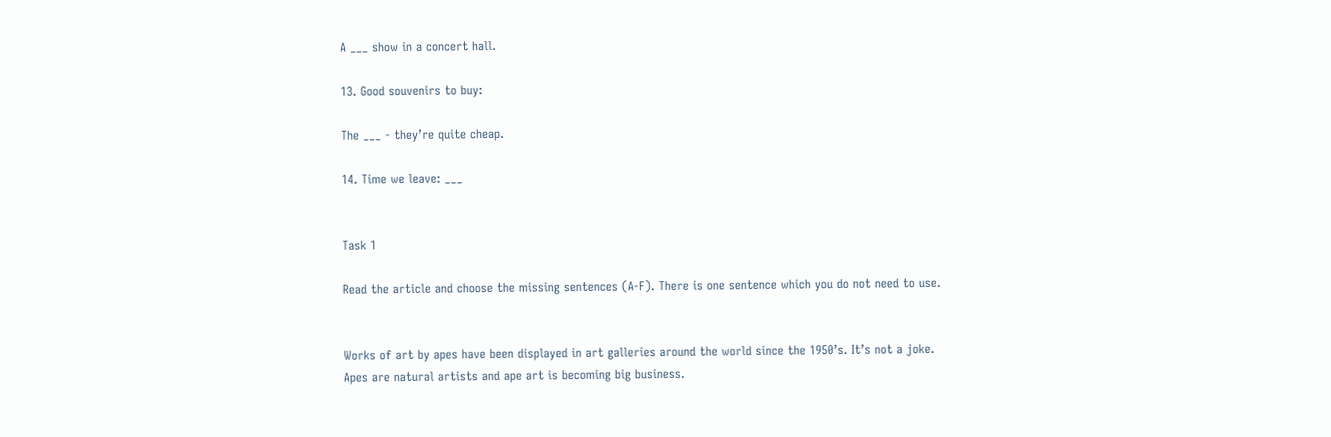A ___ show in a concert hall.

13. Good souvenirs to buy:

The ___ - they’re quite cheap.

14. Time we leave: ___


Task 1

Read the article and choose the missing sentences (A-F). There is one sentence which you do not need to use.


Works of art by apes have been displayed in art galleries around the world since the 1950’s. It’s not a joke. Apes are natural artists and ape art is becoming big business.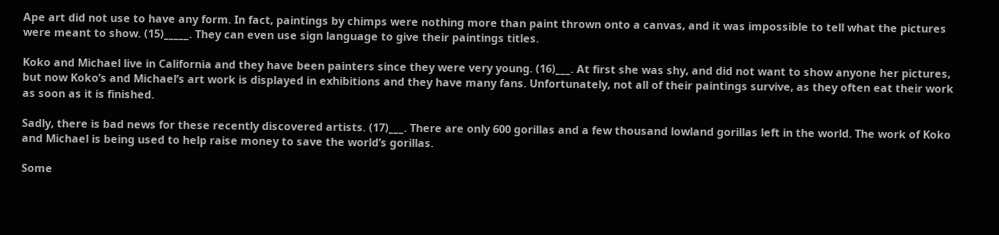Ape art did not use to have any form. In fact, paintings by chimps were nothing more than paint thrown onto a canvas, and it was impossible to tell what the pictures were meant to show. (15)_____. They can even use sign language to give their paintings titles.

Koko and Michael live in California and they have been painters since they were very young. (16)___. At first she was shy, and did not want to show anyone her pictures, but now Koko’s and Michael’s art work is displayed in exhibitions and they have many fans. Unfortunately, not all of their paintings survive, as they often eat their work as soon as it is finished.

Sadly, there is bad news for these recently discovered artists. (17)___. There are only 600 gorillas and a few thousand lowland gorillas left in the world. The work of Koko and Michael is being used to help raise money to save the world’s gorillas.

Some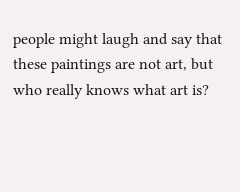people might laugh and say that these paintings are not art, but who really knows what art is?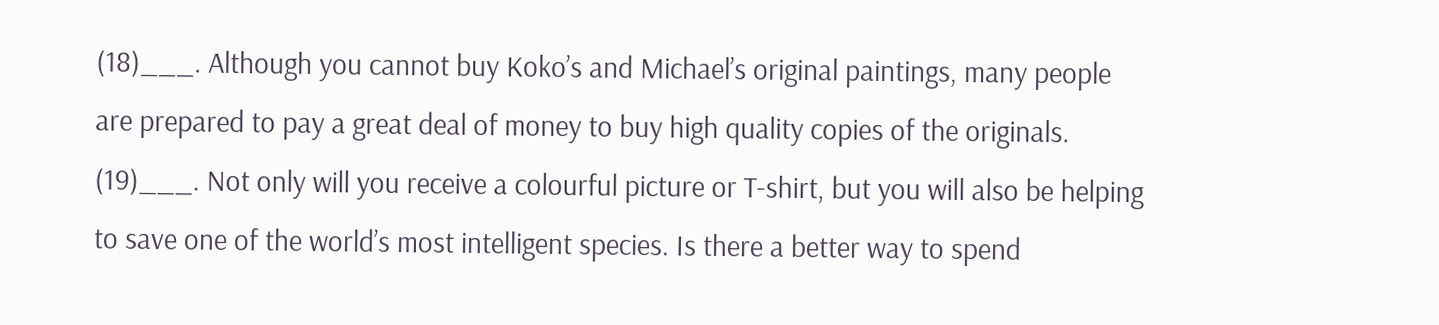(18)___. Although you cannot buy Koko’s and Michael’s original paintings, many people are prepared to pay a great deal of money to buy high quality copies of the originals. (19)___. Not only will you receive a colourful picture or T-shirt, but you will also be helping to save one of the world’s most intelligent species. Is there a better way to spend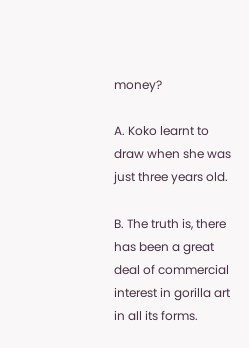money?

A. Koko learnt to draw when she was just three years old.

B. The truth is, there has been a great deal of commercial interest in gorilla art in all its forms.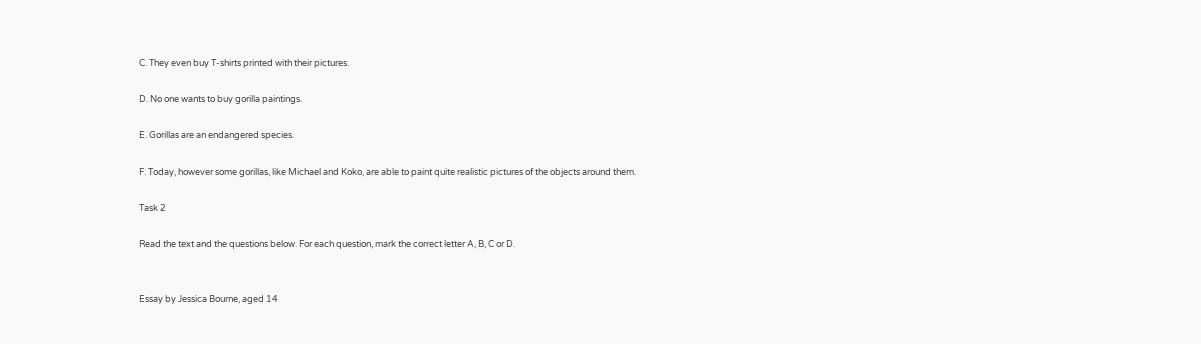C. They even buy T-shirts printed with their pictures.

D. No one wants to buy gorilla paintings.

E. Gorillas are an endangered species.

F. Today, however some gorillas, like Michael and Koko, are able to paint quite realistic pictures of the objects around them.

Task 2

Read the text and the questions below. For each question, mark the correct letter A, B, C or D.


Essay by Jessica Bourne, aged 14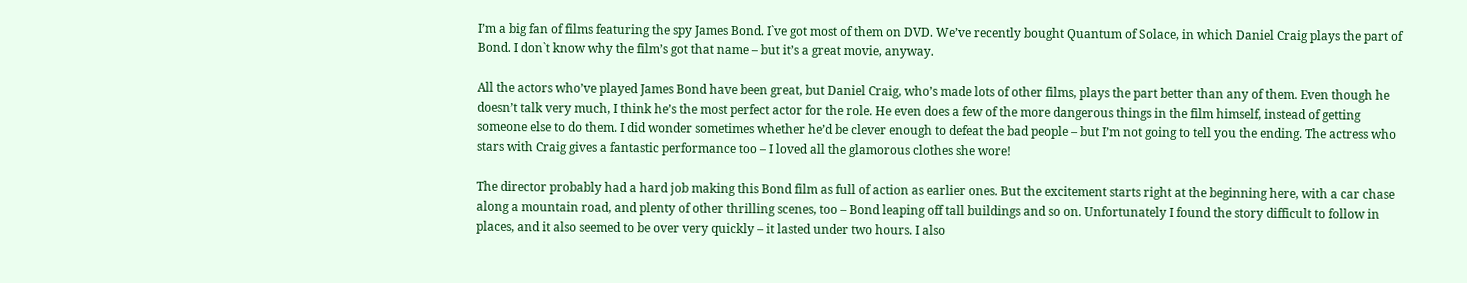I’m a big fan of films featuring the spy James Bond. I`ve got most of them on DVD. We’ve recently bought Quantum of Solace, in which Daniel Craig plays the part of Bond. I don`t know why the film’s got that name – but it’s a great movie, anyway.

All the actors who’ve played James Bond have been great, but Daniel Craig, who’s made lots of other films, plays the part better than any of them. Even though he doesn’t talk very much, I think he’s the most perfect actor for the role. He even does a few of the more dangerous things in the film himself, instead of getting someone else to do them. I did wonder sometimes whether he’d be clever enough to defeat the bad people – but I’m not going to tell you the ending. The actress who stars with Craig gives a fantastic performance too – I loved all the glamorous clothes she wore!

The director probably had a hard job making this Bond film as full of action as earlier ones. But the excitement starts right at the beginning here, with a car chase along a mountain road, and plenty of other thrilling scenes, too – Bond leaping off tall buildings and so on. Unfortunately I found the story difficult to follow in places, and it also seemed to be over very quickly – it lasted under two hours. I also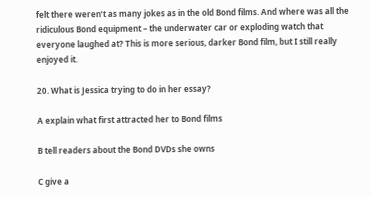felt there weren’t as many jokes as in the old Bond films. And where was all the ridiculous Bond equipment – the underwater car or exploding watch that everyone laughed at? This is more serious, darker Bond film, but I still really enjoyed it.

20. What is Jessica trying to do in her essay?

A explain what first attracted her to Bond films

B tell readers about the Bond DVDs she owns

C give a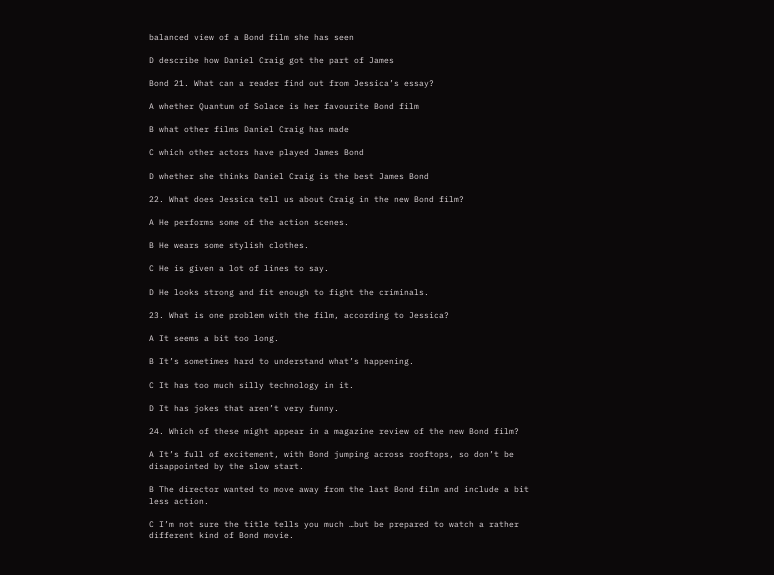balanced view of a Bond film she has seen

D describe how Daniel Craig got the part of James

Bond 21. What can a reader find out from Jessica’s essay?

A whether Quantum of Solace is her favourite Bond film

B what other films Daniel Craig has made

C which other actors have played James Bond

D whether she thinks Daniel Craig is the best James Bond

22. What does Jessica tell us about Craig in the new Bond film?

A He performs some of the action scenes.

B He wears some stylish clothes.

C He is given a lot of lines to say.

D He looks strong and fit enough to fight the criminals.

23. What is one problem with the film, according to Jessica?

A It seems a bit too long.

B It’s sometimes hard to understand what’s happening.

C It has too much silly technology in it.

D It has jokes that aren’t very funny.

24. Which of these might appear in a magazine review of the new Bond film?

A It’s full of excitement, with Bond jumping across rooftops, so don’t be disappointed by the slow start.

B The director wanted to move away from the last Bond film and include a bit less action.

C I’m not sure the title tells you much …but be prepared to watch a rather different kind of Bond movie.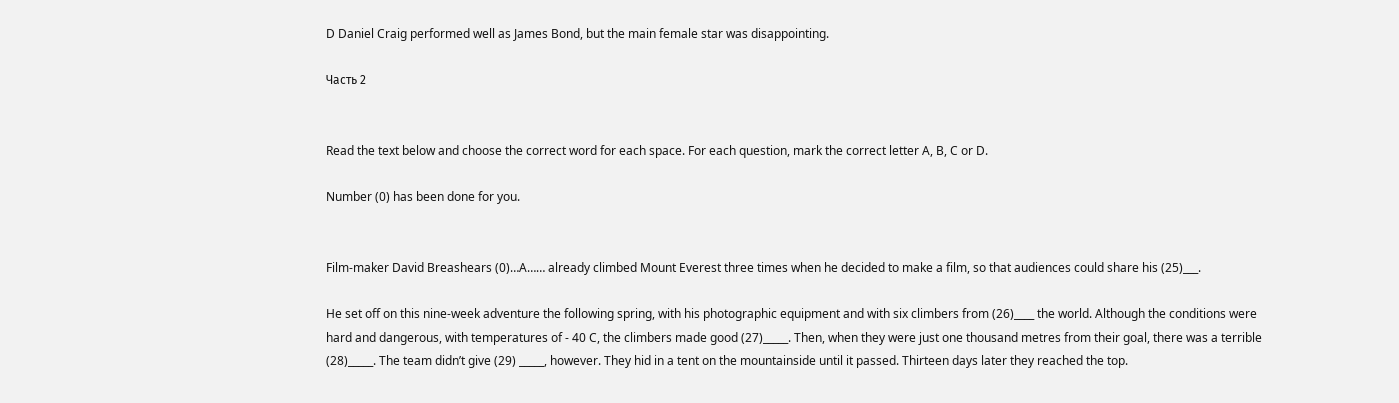D Daniel Craig performed well as James Bond, but the main female star was disappointing.

Часть 2


Read the text below and choose the correct word for each space. For each question, mark the correct letter A, B, C or D.

Number (0) has been done for you.


Film-maker David Breashears (0)…A…… already climbed Mount Everest three times when he decided to make a film, so that audiences could share his (25)___.

He set off on this nine-week adventure the following spring, with his photographic equipment and with six climbers from (26)____ the world. Although the conditions were hard and dangerous, with temperatures of - 40 C, the climbers made good (27)_____. Then, when they were just one thousand metres from their goal, there was a terrible (28)_____. The team didn’t give (29) _____, however. They hid in a tent on the mountainside until it passed. Thirteen days later they reached the top.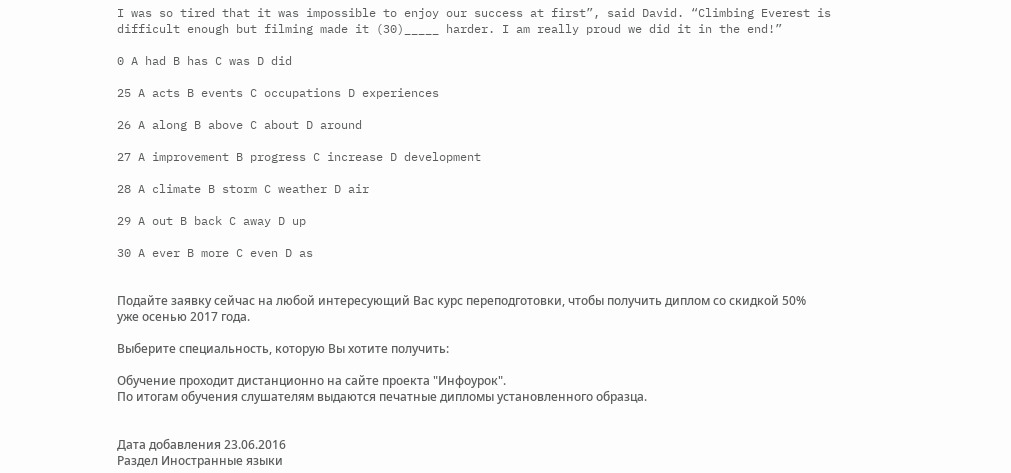I was so tired that it was impossible to enjoy our success at first”, said David. “Climbing Everest is difficult enough but filming made it (30)_____ harder. I am really proud we did it in the end!”

0 A had B has C was D did

25 A acts B events C occupations D experiences

26 A along B above C about D around

27 A improvement B progress C increase D development

28 A climate B storm C weather D air

29 A out B back C away D up

30 A ever B more C even D as


Подайте заявку сейчас на любой интересующий Вас курс переподготовки, чтобы получить диплом со скидкой 50% уже осенью 2017 года.

Выберите специальность, которую Вы хотите получить:

Обучение проходит дистанционно на сайте проекта "Инфоурок".
По итогам обучения слушателям выдаются печатные дипломы установленного образца.


Дата добавления 23.06.2016
Раздел Иностранные языки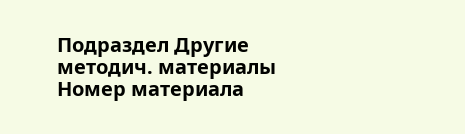Подраздел Другие методич. материалы
Номер материала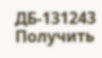ДБ-131243
Получить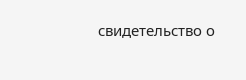свидетельство о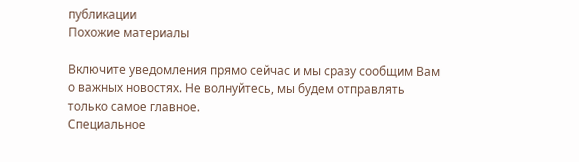публикации
Похожие материалы

Включите уведомления прямо сейчас и мы сразу сообщим Вам о важных новостях. Не волнуйтесь, мы будем отправлять только самое главное.
Специальное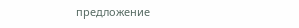предложение